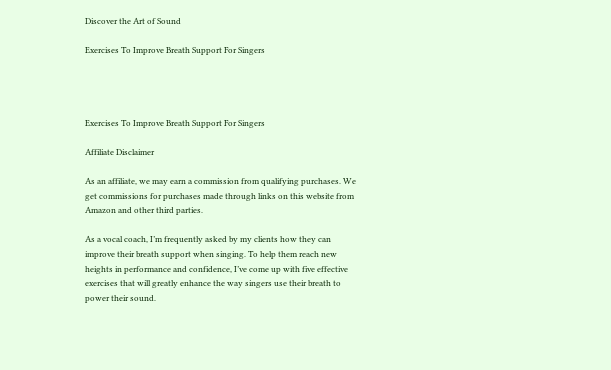Discover the Art of Sound

Exercises To Improve Breath Support For Singers




Exercises To Improve Breath Support For Singers

Affiliate Disclaimer

As an affiliate, we may earn a commission from qualifying purchases. We get commissions for purchases made through links on this website from Amazon and other third parties.

As a vocal coach, I’m frequently asked by my clients how they can improve their breath support when singing. To help them reach new heights in performance and confidence, I’ve come up with five effective exercises that will greatly enhance the way singers use their breath to power their sound.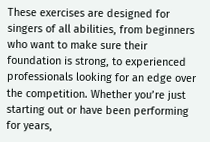These exercises are designed for singers of all abilities, from beginners who want to make sure their foundation is strong, to experienced professionals looking for an edge over the competition. Whether you’re just starting out or have been performing for years,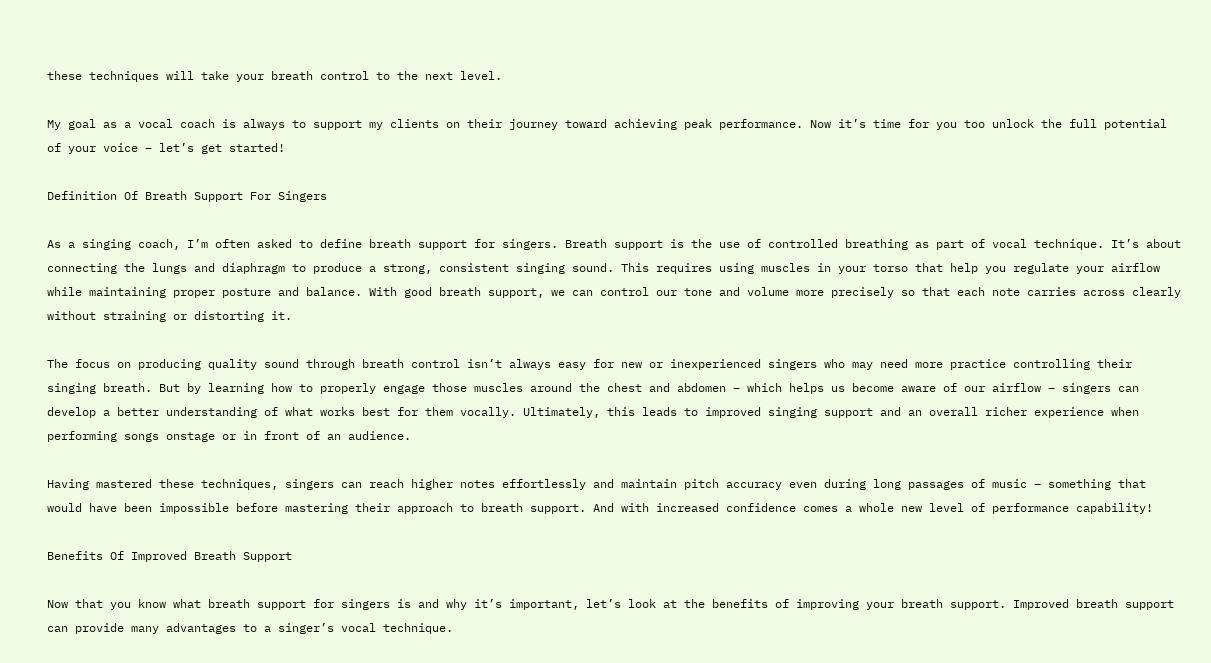these techniques will take your breath control to the next level.

My goal as a vocal coach is always to support my clients on their journey toward achieving peak performance. Now it’s time for you too unlock the full potential of your voice – let’s get started!

Definition Of Breath Support For Singers

As a singing coach, I’m often asked to define breath support for singers. Breath support is the use of controlled breathing as part of vocal technique. It’s about connecting the lungs and diaphragm to produce a strong, consistent singing sound. This requires using muscles in your torso that help you regulate your airflow while maintaining proper posture and balance. With good breath support, we can control our tone and volume more precisely so that each note carries across clearly without straining or distorting it.

The focus on producing quality sound through breath control isn’t always easy for new or inexperienced singers who may need more practice controlling their singing breath. But by learning how to properly engage those muscles around the chest and abdomen – which helps us become aware of our airflow – singers can develop a better understanding of what works best for them vocally. Ultimately, this leads to improved singing support and an overall richer experience when performing songs onstage or in front of an audience.

Having mastered these techniques, singers can reach higher notes effortlessly and maintain pitch accuracy even during long passages of music – something that would have been impossible before mastering their approach to breath support. And with increased confidence comes a whole new level of performance capability!

Benefits Of Improved Breath Support

Now that you know what breath support for singers is and why it’s important, let’s look at the benefits of improving your breath support. Improved breath support can provide many advantages to a singer’s vocal technique.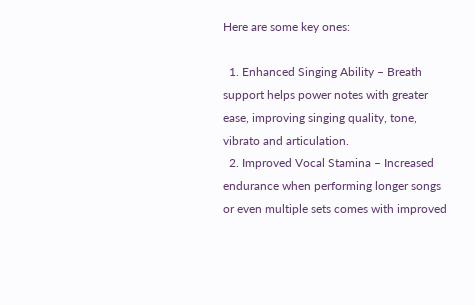Here are some key ones:

  1. Enhanced Singing Ability – Breath support helps power notes with greater ease, improving singing quality, tone, vibrato and articulation.
  2. Improved Vocal Stamina – Increased endurance when performing longer songs or even multiple sets comes with improved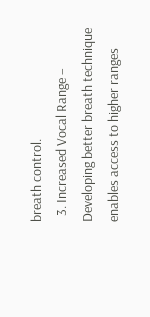breath control.
  3. Increased Vocal Range – Developing better breath technique enables access to higher ranges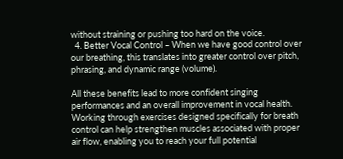without straining or pushing too hard on the voice.
  4. Better Vocal Control – When we have good control over our breathing, this translates into greater control over pitch, phrasing, and dynamic range (volume).

All these benefits lead to more confident singing performances and an overall improvement in vocal health. Working through exercises designed specifically for breath control can help strengthen muscles associated with proper air flow, enabling you to reach your full potential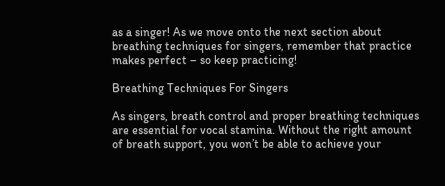as a singer! As we move onto the next section about breathing techniques for singers, remember that practice makes perfect – so keep practicing!

Breathing Techniques For Singers

As singers, breath control and proper breathing techniques are essential for vocal stamina. Without the right amount of breath support, you won’t be able to achieve your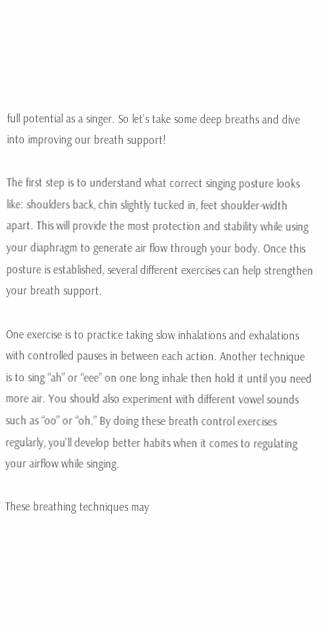full potential as a singer. So let’s take some deep breaths and dive into improving our breath support!

The first step is to understand what correct singing posture looks like: shoulders back, chin slightly tucked in, feet shoulder-width apart. This will provide the most protection and stability while using your diaphragm to generate air flow through your body. Once this posture is established, several different exercises can help strengthen your breath support.

One exercise is to practice taking slow inhalations and exhalations with controlled pauses in between each action. Another technique is to sing “ah” or “eee” on one long inhale then hold it until you need more air. You should also experiment with different vowel sounds such as “oo” or “oh.” By doing these breath control exercises regularly, you’ll develop better habits when it comes to regulating your airflow while singing.

These breathing techniques may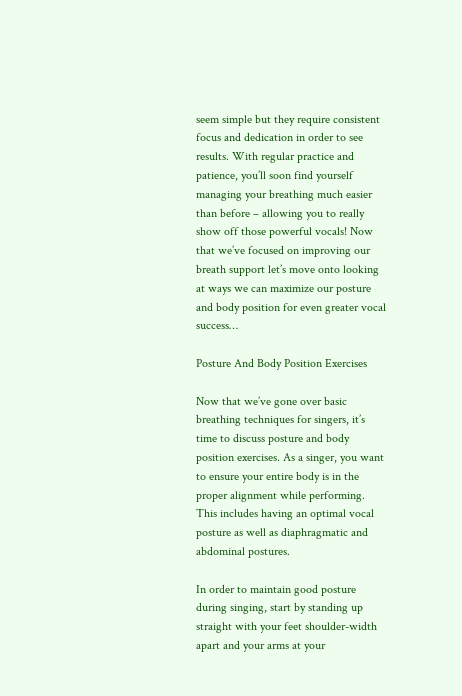seem simple but they require consistent focus and dedication in order to see results. With regular practice and patience, you’ll soon find yourself managing your breathing much easier than before – allowing you to really show off those powerful vocals! Now that we’ve focused on improving our breath support let’s move onto looking at ways we can maximize our posture and body position for even greater vocal success…

Posture And Body Position Exercises

Now that we’ve gone over basic breathing techniques for singers, it’s time to discuss posture and body position exercises. As a singer, you want to ensure your entire body is in the proper alignment while performing. This includes having an optimal vocal posture as well as diaphragmatic and abdominal postures.

In order to maintain good posture during singing, start by standing up straight with your feet shoulder-width apart and your arms at your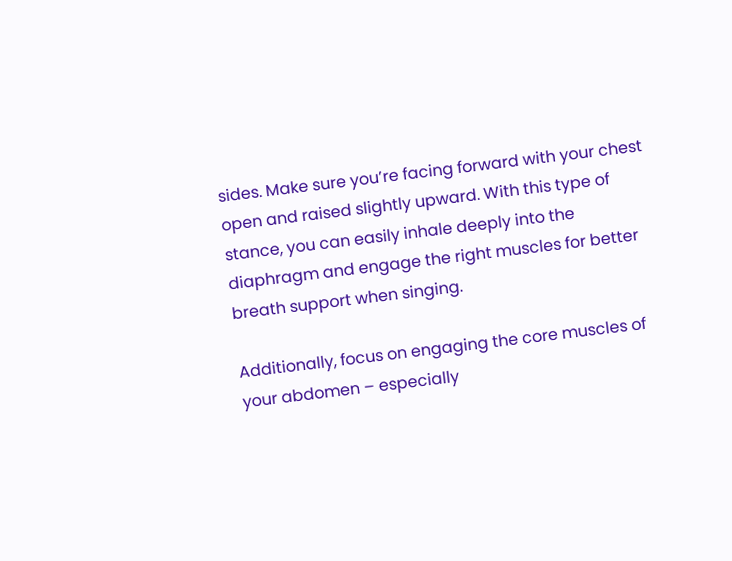sides. Make sure you’re facing forward with your chest open and raised slightly upward. With this type of stance, you can easily inhale deeply into the diaphragm and engage the right muscles for better breath support when singing.

Additionally, focus on engaging the core muscles of your abdomen – especially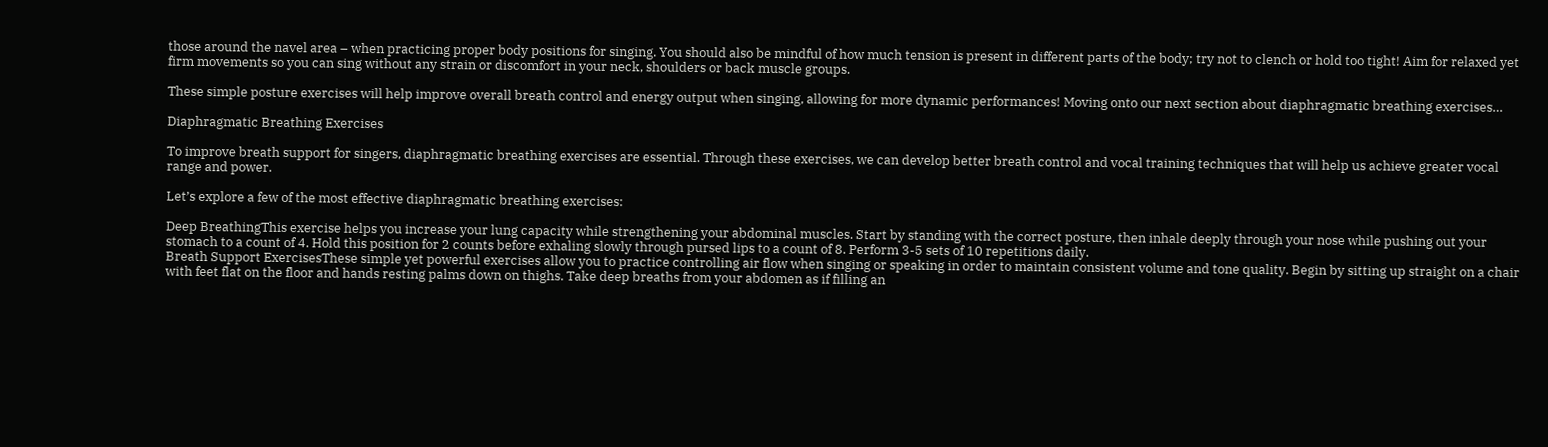those around the navel area – when practicing proper body positions for singing. You should also be mindful of how much tension is present in different parts of the body; try not to clench or hold too tight! Aim for relaxed yet firm movements so you can sing without any strain or discomfort in your neck, shoulders or back muscle groups.

These simple posture exercises will help improve overall breath control and energy output when singing, allowing for more dynamic performances! Moving onto our next section about diaphragmatic breathing exercises…

Diaphragmatic Breathing Exercises

To improve breath support for singers, diaphragmatic breathing exercises are essential. Through these exercises, we can develop better breath control and vocal training techniques that will help us achieve greater vocal range and power.

Let’s explore a few of the most effective diaphragmatic breathing exercises:

Deep BreathingThis exercise helps you increase your lung capacity while strengthening your abdominal muscles. Start by standing with the correct posture, then inhale deeply through your nose while pushing out your stomach to a count of 4. Hold this position for 2 counts before exhaling slowly through pursed lips to a count of 8. Perform 3-5 sets of 10 repetitions daily.
Breath Support ExercisesThese simple yet powerful exercises allow you to practice controlling air flow when singing or speaking in order to maintain consistent volume and tone quality. Begin by sitting up straight on a chair with feet flat on the floor and hands resting palms down on thighs. Take deep breaths from your abdomen as if filling an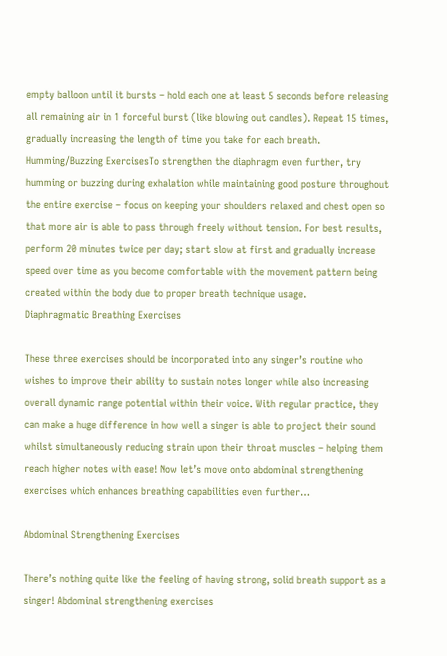empty balloon until it bursts – hold each one at least 5 seconds before releasing all remaining air in 1 forceful burst (like blowing out candles). Repeat 15 times, gradually increasing the length of time you take for each breath.
Humming/Buzzing ExercisesTo strengthen the diaphragm even further, try humming or buzzing during exhalation while maintaining good posture throughout the entire exercise – focus on keeping your shoulders relaxed and chest open so that more air is able to pass through freely without tension. For best results, perform 20 minutes twice per day; start slow at first and gradually increase speed over time as you become comfortable with the movement pattern being created within the body due to proper breath technique usage.
Diaphragmatic Breathing Exercises

These three exercises should be incorporated into any singer’s routine who wishes to improve their ability to sustain notes longer while also increasing overall dynamic range potential within their voice. With regular practice, they can make a huge difference in how well a singer is able to project their sound whilst simultaneously reducing strain upon their throat muscles – helping them reach higher notes with ease! Now let’s move onto abdominal strengthening exercises which enhances breathing capabilities even further…

Abdominal Strengthening Exercises

There’s nothing quite like the feeling of having strong, solid breath support as a singer! Abdominal strengthening exercises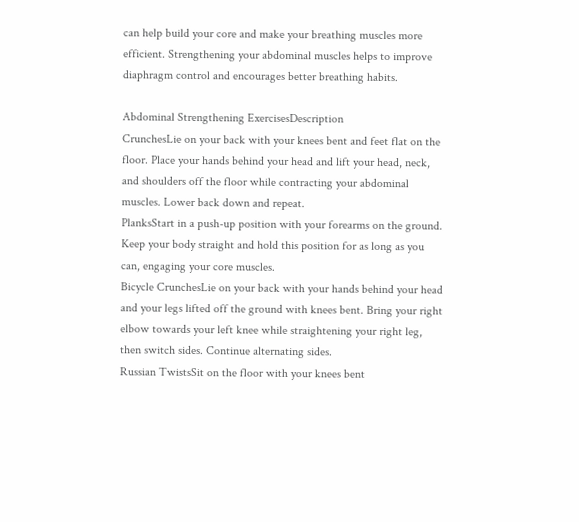can help build your core and make your breathing muscles more efficient. Strengthening your abdominal muscles helps to improve diaphragm control and encourages better breathing habits.

Abdominal Strengthening ExercisesDescription
CrunchesLie on your back with your knees bent and feet flat on the floor. Place your hands behind your head and lift your head, neck, and shoulders off the floor while contracting your abdominal muscles. Lower back down and repeat.
PlanksStart in a push-up position with your forearms on the ground. Keep your body straight and hold this position for as long as you can, engaging your core muscles.
Bicycle CrunchesLie on your back with your hands behind your head and your legs lifted off the ground with knees bent. Bring your right elbow towards your left knee while straightening your right leg, then switch sides. Continue alternating sides.
Russian TwistsSit on the floor with your knees bent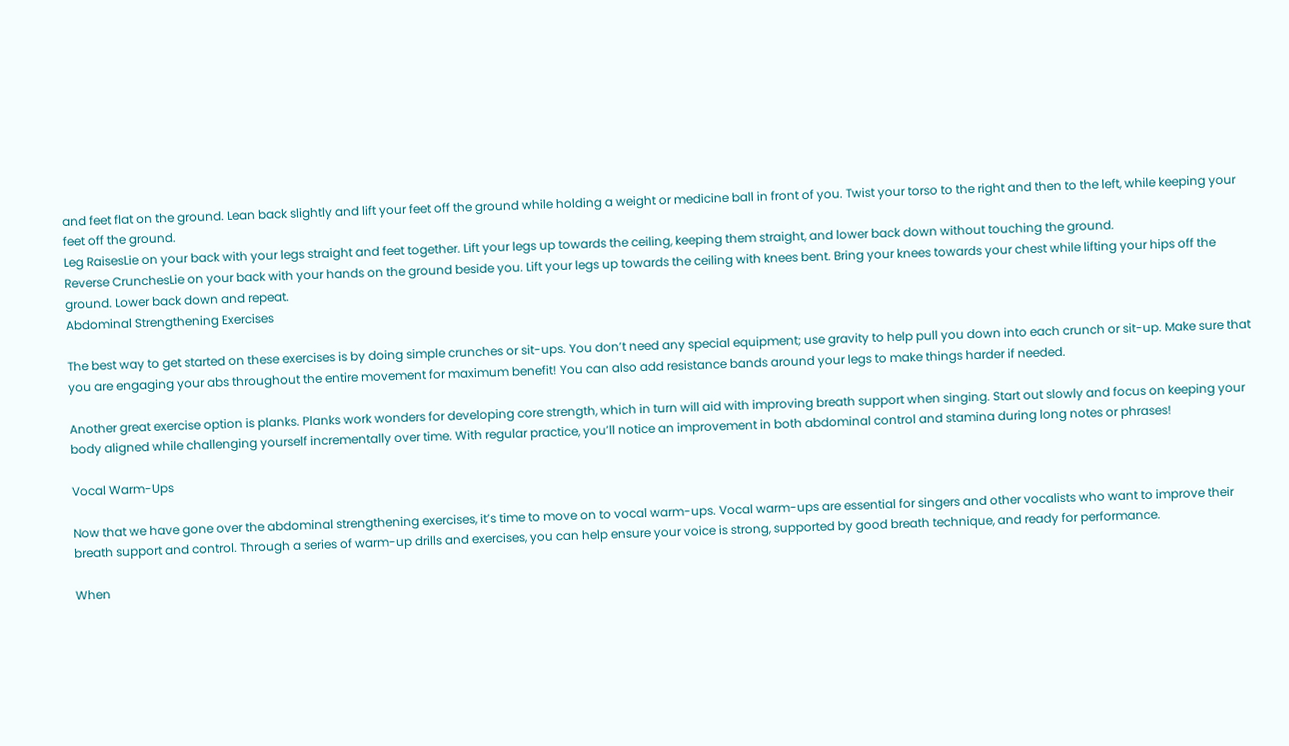and feet flat on the ground. Lean back slightly and lift your feet off the ground while holding a weight or medicine ball in front of you. Twist your torso to the right and then to the left, while keeping your feet off the ground.
Leg RaisesLie on your back with your legs straight and feet together. Lift your legs up towards the ceiling, keeping them straight, and lower back down without touching the ground.
Reverse CrunchesLie on your back with your hands on the ground beside you. Lift your legs up towards the ceiling with knees bent. Bring your knees towards your chest while lifting your hips off the ground. Lower back down and repeat.
Abdominal Strengthening Exercises

The best way to get started on these exercises is by doing simple crunches or sit-ups. You don’t need any special equipment; use gravity to help pull you down into each crunch or sit-up. Make sure that you are engaging your abs throughout the entire movement for maximum benefit! You can also add resistance bands around your legs to make things harder if needed.

Another great exercise option is planks. Planks work wonders for developing core strength, which in turn will aid with improving breath support when singing. Start out slowly and focus on keeping your body aligned while challenging yourself incrementally over time. With regular practice, you’ll notice an improvement in both abdominal control and stamina during long notes or phrases!

Vocal Warm-Ups

Now that we have gone over the abdominal strengthening exercises, it’s time to move on to vocal warm-ups. Vocal warm-ups are essential for singers and other vocalists who want to improve their breath support and control. Through a series of warm-up drills and exercises, you can help ensure your voice is strong, supported by good breath technique, and ready for performance.

When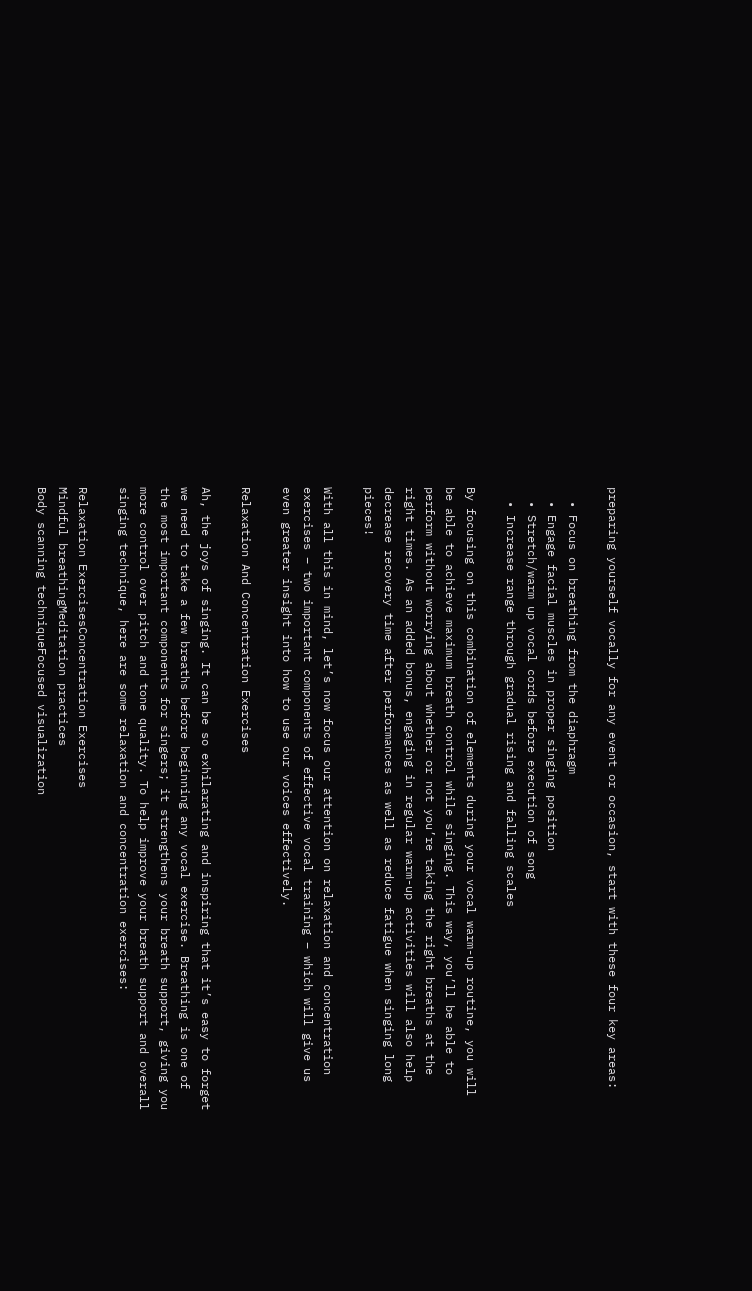preparing yourself vocally for any event or occasion, start with these four key areas:

  • Focus on breathing from the diaphragm
  • Engage facial muscles in proper singing position
  • Stretch/warm up vocal cords before execution of song
  • Increase range through gradual rising and falling scales

By focusing on this combination of elements during your vocal warm-up routine, you will be able to achieve maximum breath control while singing. This way, you’ll be able to perform without worrying about whether or not you’re taking the right breaths at the right times. As an added bonus, engaging in regular warm-up activities will also help decrease recovery time after performances as well as reduce fatigue when singing long pieces!

With all this in mind, let’s now focus our attention on relaxation and concentration exercises – two important components of effective vocal training – which will give us even greater insight into how to use our voices effectively.

Relaxation And Concentration Exercises

Ah, the joys of singing. It can be so exhilarating and inspiring that it’s easy to forget we need to take a few breaths before beginning any vocal exercise. Breathing is one of the most important components for singers; it strengthens your breath support, giving you more control over pitch and tone quality. To help improve your breath support and overall singing technique, here are some relaxation and concentration exercises:

Relaxation ExercisesConcentration Exercises
Mindful breathingMeditation practices
Body scanning techniqueFocused visualization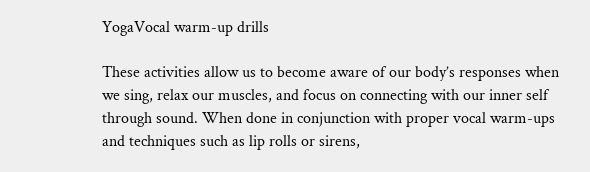YogaVocal warm-up drills

These activities allow us to become aware of our body’s responses when we sing, relax our muscles, and focus on connecting with our inner self through sound. When done in conjunction with proper vocal warm-ups and techniques such as lip rolls or sirens,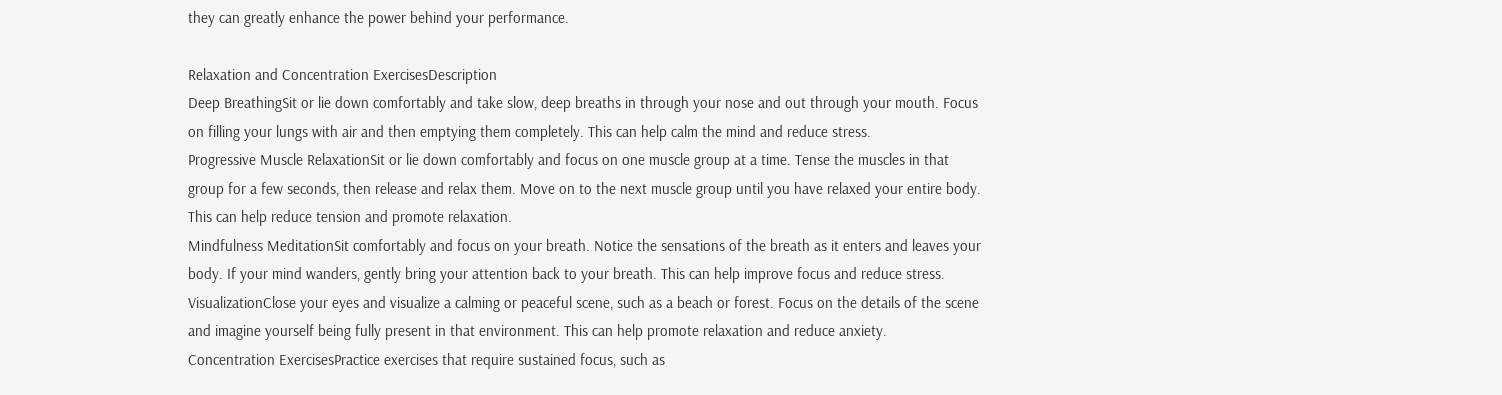they can greatly enhance the power behind your performance.

Relaxation and Concentration ExercisesDescription
Deep BreathingSit or lie down comfortably and take slow, deep breaths in through your nose and out through your mouth. Focus on filling your lungs with air and then emptying them completely. This can help calm the mind and reduce stress.
Progressive Muscle RelaxationSit or lie down comfortably and focus on one muscle group at a time. Tense the muscles in that group for a few seconds, then release and relax them. Move on to the next muscle group until you have relaxed your entire body. This can help reduce tension and promote relaxation.
Mindfulness MeditationSit comfortably and focus on your breath. Notice the sensations of the breath as it enters and leaves your body. If your mind wanders, gently bring your attention back to your breath. This can help improve focus and reduce stress.
VisualizationClose your eyes and visualize a calming or peaceful scene, such as a beach or forest. Focus on the details of the scene and imagine yourself being fully present in that environment. This can help promote relaxation and reduce anxiety.
Concentration ExercisesPractice exercises that require sustained focus, such as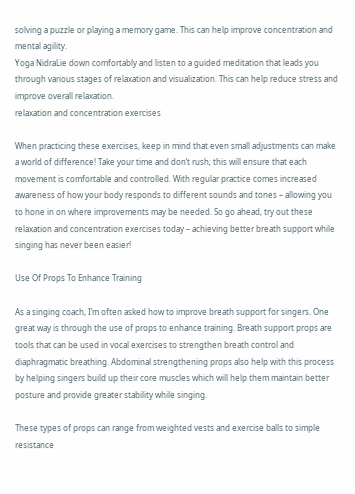solving a puzzle or playing a memory game. This can help improve concentration and mental agility.
Yoga NidraLie down comfortably and listen to a guided meditation that leads you through various stages of relaxation and visualization. This can help reduce stress and improve overall relaxation.
relaxation and concentration exercises

When practicing these exercises, keep in mind that even small adjustments can make a world of difference! Take your time and don’t rush; this will ensure that each movement is comfortable and controlled. With regular practice comes increased awareness of how your body responds to different sounds and tones – allowing you to hone in on where improvements may be needed. So go ahead, try out these relaxation and concentration exercises today – achieving better breath support while singing has never been easier!

Use Of Props To Enhance Training

As a singing coach, I’m often asked how to improve breath support for singers. One great way is through the use of props to enhance training. Breath support props are tools that can be used in vocal exercises to strengthen breath control and diaphragmatic breathing. Abdominal strengthening props also help with this process by helping singers build up their core muscles which will help them maintain better posture and provide greater stability while singing.

These types of props can range from weighted vests and exercise balls to simple resistance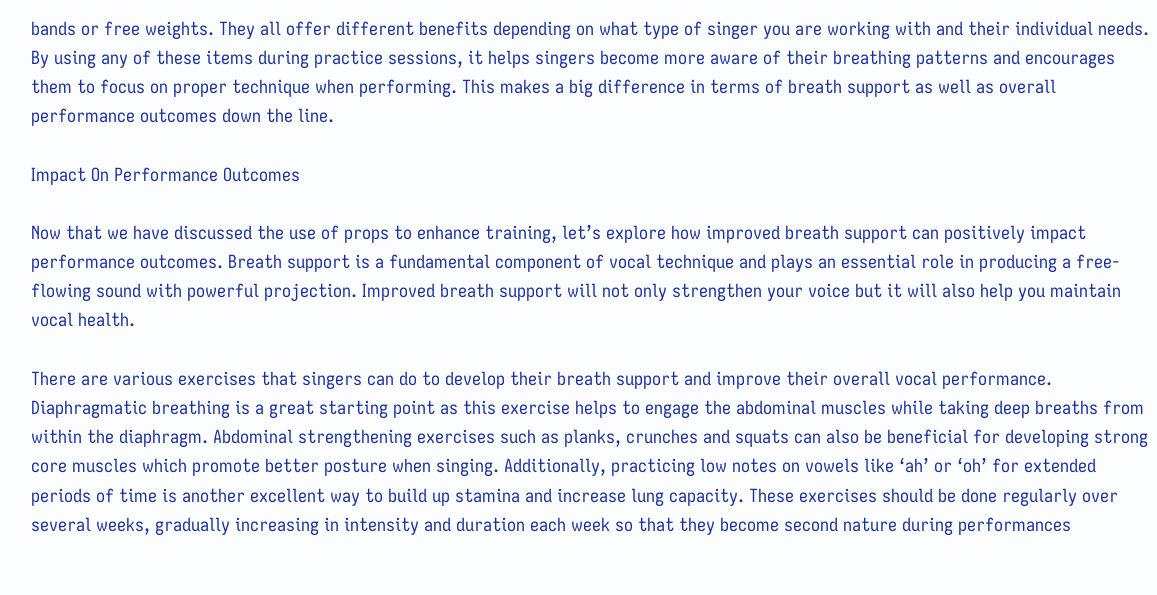bands or free weights. They all offer different benefits depending on what type of singer you are working with and their individual needs. By using any of these items during practice sessions, it helps singers become more aware of their breathing patterns and encourages them to focus on proper technique when performing. This makes a big difference in terms of breath support as well as overall performance outcomes down the line.

Impact On Performance Outcomes

Now that we have discussed the use of props to enhance training, let’s explore how improved breath support can positively impact performance outcomes. Breath support is a fundamental component of vocal technique and plays an essential role in producing a free-flowing sound with powerful projection. Improved breath support will not only strengthen your voice but it will also help you maintain vocal health.

There are various exercises that singers can do to develop their breath support and improve their overall vocal performance. Diaphragmatic breathing is a great starting point as this exercise helps to engage the abdominal muscles while taking deep breaths from within the diaphragm. Abdominal strengthening exercises such as planks, crunches and squats can also be beneficial for developing strong core muscles which promote better posture when singing. Additionally, practicing low notes on vowels like ‘ah’ or ‘oh’ for extended periods of time is another excellent way to build up stamina and increase lung capacity. These exercises should be done regularly over several weeks, gradually increasing in intensity and duration each week so that they become second nature during performances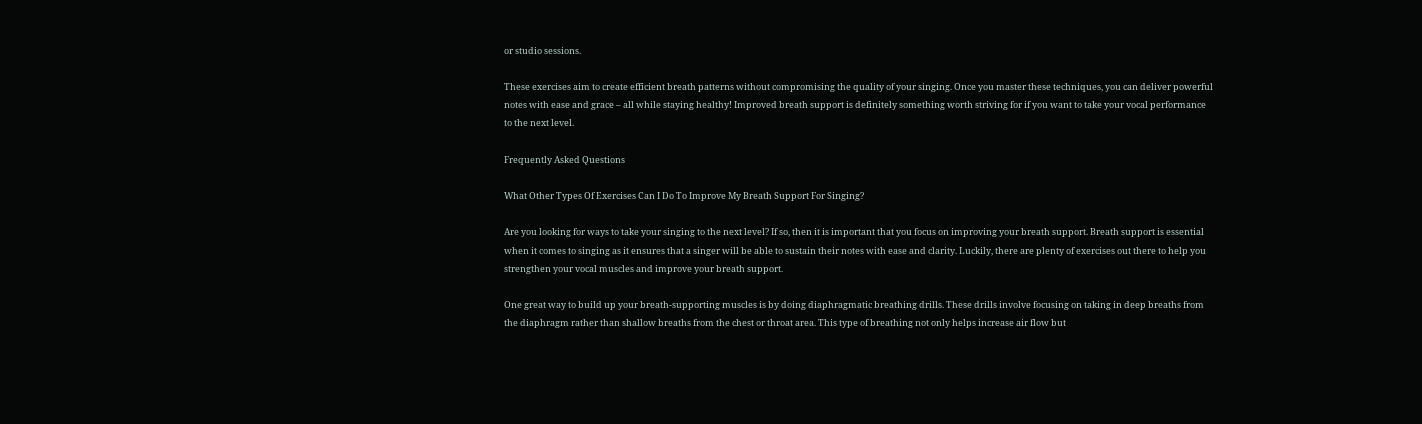or studio sessions.

These exercises aim to create efficient breath patterns without compromising the quality of your singing. Once you master these techniques, you can deliver powerful notes with ease and grace – all while staying healthy! Improved breath support is definitely something worth striving for if you want to take your vocal performance to the next level.

Frequently Asked Questions

What Other Types Of Exercises Can I Do To Improve My Breath Support For Singing?

Are you looking for ways to take your singing to the next level? If so, then it is important that you focus on improving your breath support. Breath support is essential when it comes to singing as it ensures that a singer will be able to sustain their notes with ease and clarity. Luckily, there are plenty of exercises out there to help you strengthen your vocal muscles and improve your breath support.

One great way to build up your breath-supporting muscles is by doing diaphragmatic breathing drills. These drills involve focusing on taking in deep breaths from the diaphragm rather than shallow breaths from the chest or throat area. This type of breathing not only helps increase air flow but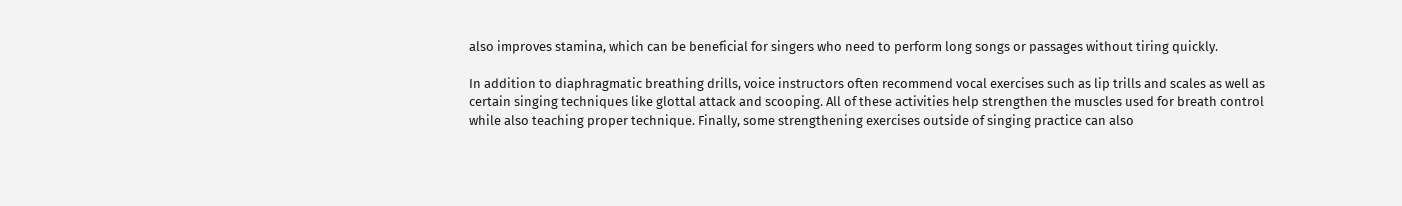also improves stamina, which can be beneficial for singers who need to perform long songs or passages without tiring quickly.

In addition to diaphragmatic breathing drills, voice instructors often recommend vocal exercises such as lip trills and scales as well as certain singing techniques like glottal attack and scooping. All of these activities help strengthen the muscles used for breath control while also teaching proper technique. Finally, some strengthening exercises outside of singing practice can also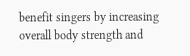benefit singers by increasing overall body strength and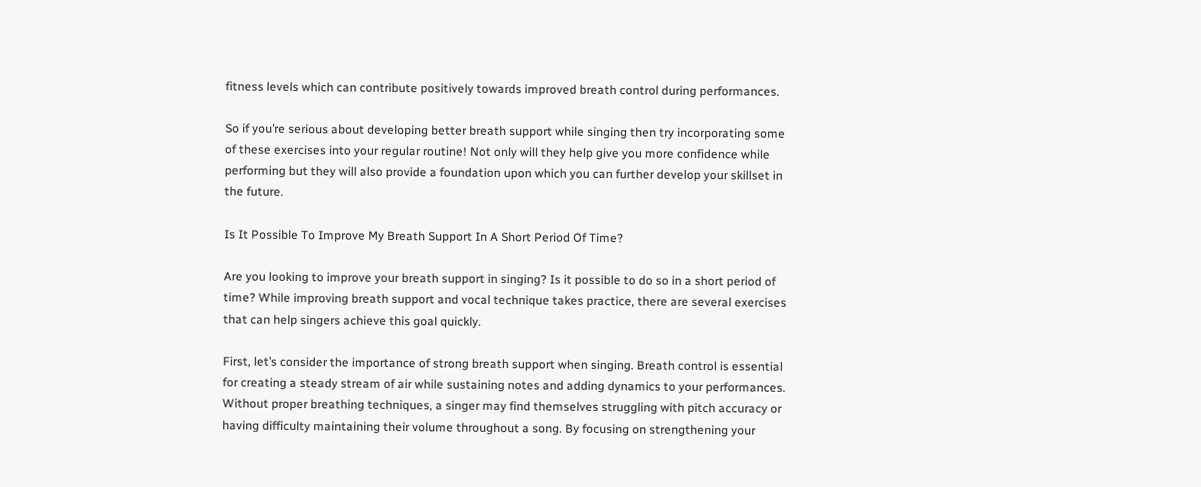fitness levels which can contribute positively towards improved breath control during performances.

So if you’re serious about developing better breath support while singing then try incorporating some of these exercises into your regular routine! Not only will they help give you more confidence while performing but they will also provide a foundation upon which you can further develop your skillset in the future.

Is It Possible To Improve My Breath Support In A Short Period Of Time?

Are you looking to improve your breath support in singing? Is it possible to do so in a short period of time? While improving breath support and vocal technique takes practice, there are several exercises that can help singers achieve this goal quickly.

First, let’s consider the importance of strong breath support when singing. Breath control is essential for creating a steady stream of air while sustaining notes and adding dynamics to your performances. Without proper breathing techniques, a singer may find themselves struggling with pitch accuracy or having difficulty maintaining their volume throughout a song. By focusing on strengthening your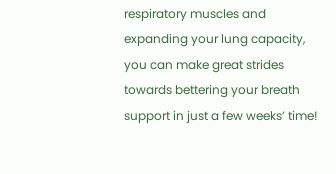respiratory muscles and expanding your lung capacity, you can make great strides towards bettering your breath support in just a few weeks’ time!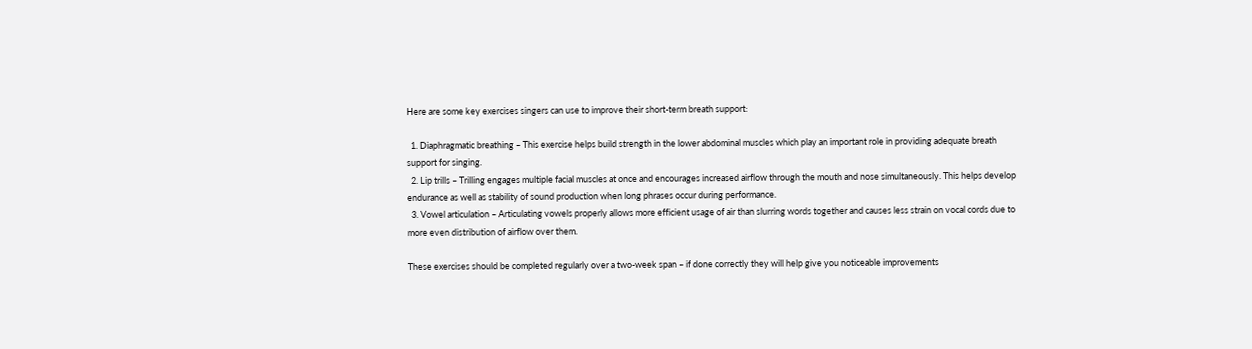Here are some key exercises singers can use to improve their short-term breath support:

  1. Diaphragmatic breathing – This exercise helps build strength in the lower abdominal muscles which play an important role in providing adequate breath support for singing.
  2. Lip trills – Trilling engages multiple facial muscles at once and encourages increased airflow through the mouth and nose simultaneously. This helps develop endurance as well as stability of sound production when long phrases occur during performance.
  3. Vowel articulation – Articulating vowels properly allows more efficient usage of air than slurring words together and causes less strain on vocal cords due to more even distribution of airflow over them.

These exercises should be completed regularly over a two-week span – if done correctly they will help give you noticeable improvements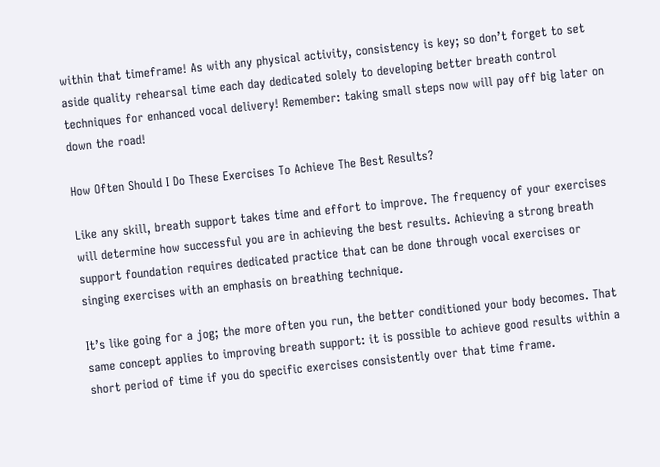within that timeframe! As with any physical activity, consistency is key; so don’t forget to set aside quality rehearsal time each day dedicated solely to developing better breath control techniques for enhanced vocal delivery! Remember: taking small steps now will pay off big later on down the road!

How Often Should I Do These Exercises To Achieve The Best Results?

Like any skill, breath support takes time and effort to improve. The frequency of your exercises will determine how successful you are in achieving the best results. Achieving a strong breath support foundation requires dedicated practice that can be done through vocal exercises or singing exercises with an emphasis on breathing technique.

It’s like going for a jog; the more often you run, the better conditioned your body becomes. That same concept applies to improving breath support: it is possible to achieve good results within a short period of time if you do specific exercises consistently over that time frame.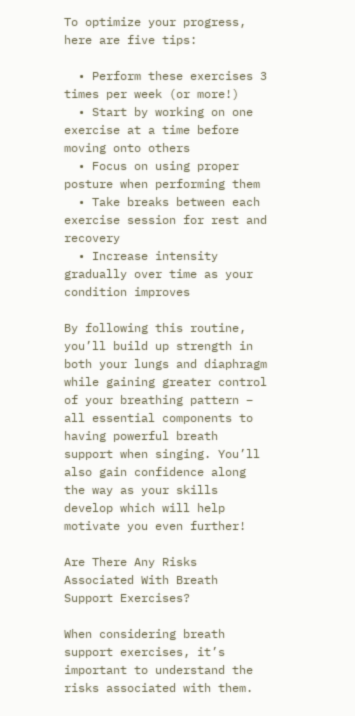To optimize your progress, here are five tips:

  • Perform these exercises 3 times per week (or more!)
  • Start by working on one exercise at a time before moving onto others
  • Focus on using proper posture when performing them
  • Take breaks between each exercise session for rest and recovery
  • Increase intensity gradually over time as your condition improves

By following this routine, you’ll build up strength in both your lungs and diaphragm while gaining greater control of your breathing pattern – all essential components to having powerful breath support when singing. You’ll also gain confidence along the way as your skills develop which will help motivate you even further!

Are There Any Risks Associated With Breath Support Exercises?

When considering breath support exercises, it’s important to understand the risks associated with them.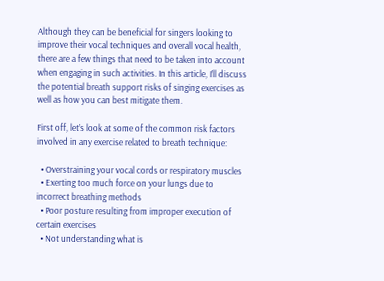Although they can be beneficial for singers looking to improve their vocal techniques and overall vocal health, there are a few things that need to be taken into account when engaging in such activities. In this article, I’ll discuss the potential breath support risks of singing exercises as well as how you can best mitigate them.

First off, let’s look at some of the common risk factors involved in any exercise related to breath technique:

  • Overstraining your vocal cords or respiratory muscles
  • Exerting too much force on your lungs due to incorrect breathing methods
  • Poor posture resulting from improper execution of certain exercises
  • Not understanding what is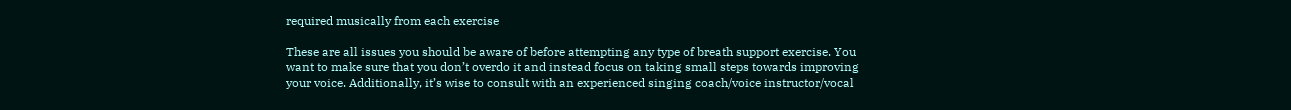required musically from each exercise

These are all issues you should be aware of before attempting any type of breath support exercise. You want to make sure that you don’t overdo it and instead focus on taking small steps towards improving your voice. Additionally, it’s wise to consult with an experienced singing coach/voice instructor/vocal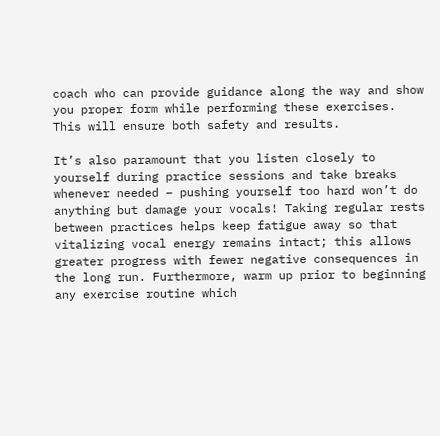coach who can provide guidance along the way and show you proper form while performing these exercises. This will ensure both safety and results.

It’s also paramount that you listen closely to yourself during practice sessions and take breaks whenever needed – pushing yourself too hard won’t do anything but damage your vocals! Taking regular rests between practices helps keep fatigue away so that vitalizing vocal energy remains intact; this allows greater progress with fewer negative consequences in the long run. Furthermore, warm up prior to beginning any exercise routine which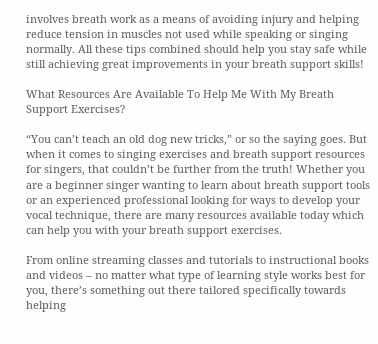involves breath work as a means of avoiding injury and helping reduce tension in muscles not used while speaking or singing normally. All these tips combined should help you stay safe while still achieving great improvements in your breath support skills!

What Resources Are Available To Help Me With My Breath Support Exercises?

“You can’t teach an old dog new tricks,” or so the saying goes. But when it comes to singing exercises and breath support resources for singers, that couldn’t be further from the truth! Whether you are a beginner singer wanting to learn about breath support tools or an experienced professional looking for ways to develop your vocal technique, there are many resources available today which can help you with your breath support exercises.

From online streaming classes and tutorials to instructional books and videos – no matter what type of learning style works best for you, there’s something out there tailored specifically towards helping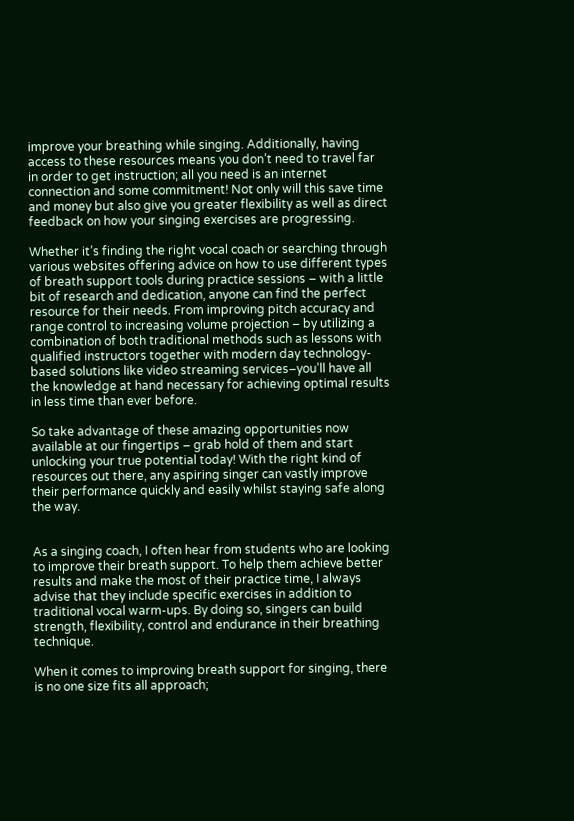improve your breathing while singing. Additionally, having access to these resources means you don’t need to travel far in order to get instruction; all you need is an internet connection and some commitment! Not only will this save time and money but also give you greater flexibility as well as direct feedback on how your singing exercises are progressing.

Whether it’s finding the right vocal coach or searching through various websites offering advice on how to use different types of breath support tools during practice sessions – with a little bit of research and dedication, anyone can find the perfect resource for their needs. From improving pitch accuracy and range control to increasing volume projection – by utilizing a combination of both traditional methods such as lessons with qualified instructors together with modern day technology-based solutions like video streaming services–you’ll have all the knowledge at hand necessary for achieving optimal results in less time than ever before.

So take advantage of these amazing opportunities now available at our fingertips – grab hold of them and start unlocking your true potential today! With the right kind of resources out there, any aspiring singer can vastly improve their performance quickly and easily whilst staying safe along the way.


As a singing coach, I often hear from students who are looking to improve their breath support. To help them achieve better results and make the most of their practice time, I always advise that they include specific exercises in addition to traditional vocal warm-ups. By doing so, singers can build strength, flexibility, control and endurance in their breathing technique.

When it comes to improving breath support for singing, there is no one size fits all approach;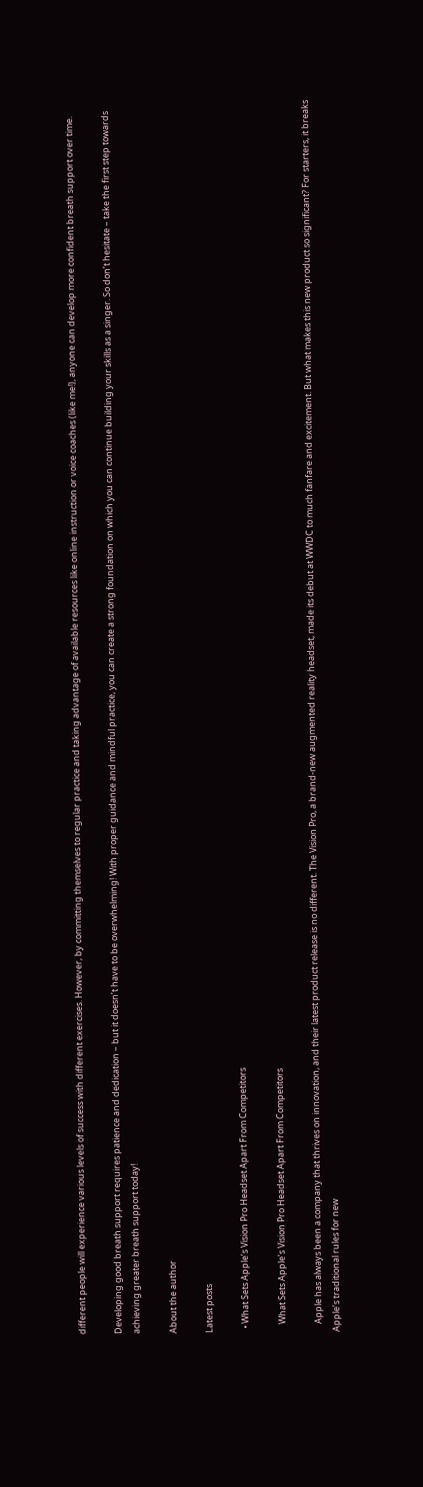different people will experience various levels of success with different exercises. However, by committing themselves to regular practice and taking advantage of available resources like online instruction or voice coaches (like me!), anyone can develop more confident breath support over time.

Developing good breath support requires patience and dedication – but it doesn’t have to be overwhelming! With proper guidance and mindful practice, you can create a strong foundation on which you can continue building your skills as a singer. So don’t hesitate – take the first step towards achieving greater breath support today!

About the author

Latest posts

  • What Sets Apple’s Vision Pro Headset Apart From Competitors

    What Sets Apple’s Vision Pro Headset Apart From Competitors

    Apple has always been a company that thrives on innovation, and their latest product release is no different. The Vision Pro, a brand-new augmented reality headset, made its debut at WWDC to much fanfare and excitement. But what makes this new product so significant? For starters, it breaks Apple’s traditional rules for new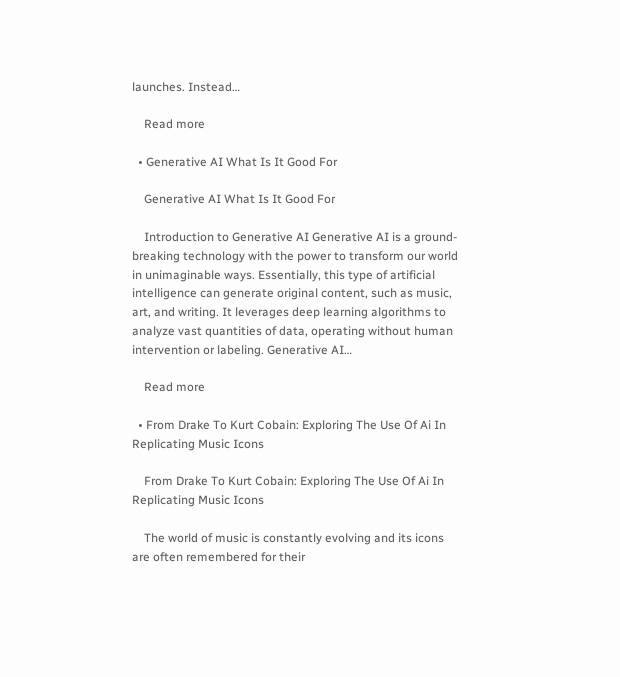launches. Instead…

    Read more

  • Generative AI What Is It Good For

    Generative AI What Is It Good For

    Introduction to Generative AI Generative AI is a ground-breaking technology with the power to transform our world in unimaginable ways. Essentially, this type of artificial intelligence can generate original content, such as music, art, and writing. It leverages deep learning algorithms to analyze vast quantities of data, operating without human intervention or labeling. Generative AI…

    Read more

  • From Drake To Kurt Cobain: Exploring The Use Of Ai In Replicating Music Icons

    From Drake To Kurt Cobain: Exploring The Use Of Ai In Replicating Music Icons

    The world of music is constantly evolving and its icons are often remembered for their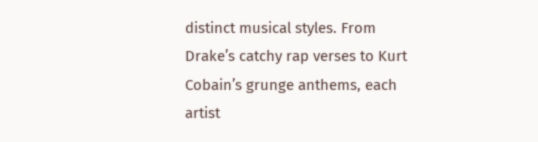distinct musical styles. From Drake’s catchy rap verses to Kurt Cobain’s grunge anthems, each artist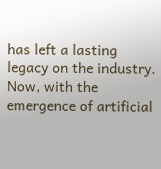has left a lasting legacy on the industry. Now, with the emergence of artificial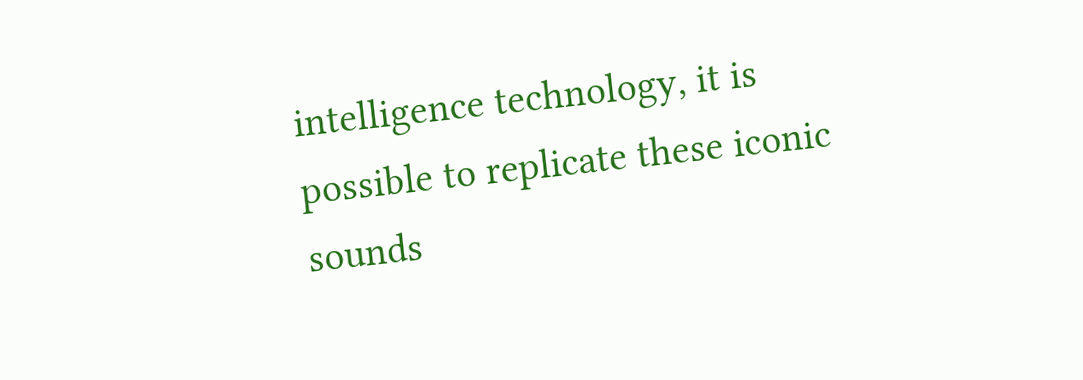intelligence technology, it is possible to replicate these iconic sounds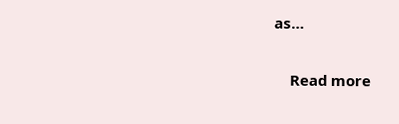as…

    Read more